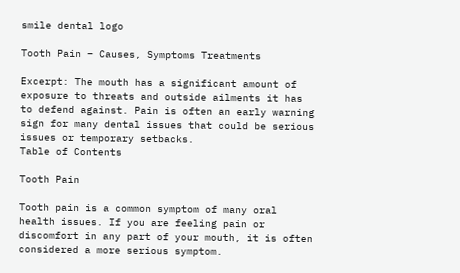smile dental logo

Tooth Pain – Causes, Symptoms Treatments

Excerpt: The mouth has a significant amount of exposure to threats and outside ailments it has to defend against. Pain is often an early warning sign for many dental issues that could be serious issues or temporary setbacks.
Table of Contents

Tooth Pain

Tooth pain is a common symptom of many oral health issues. If you are feeling pain or discomfort in any part of your mouth, it is often considered a more serious symptom.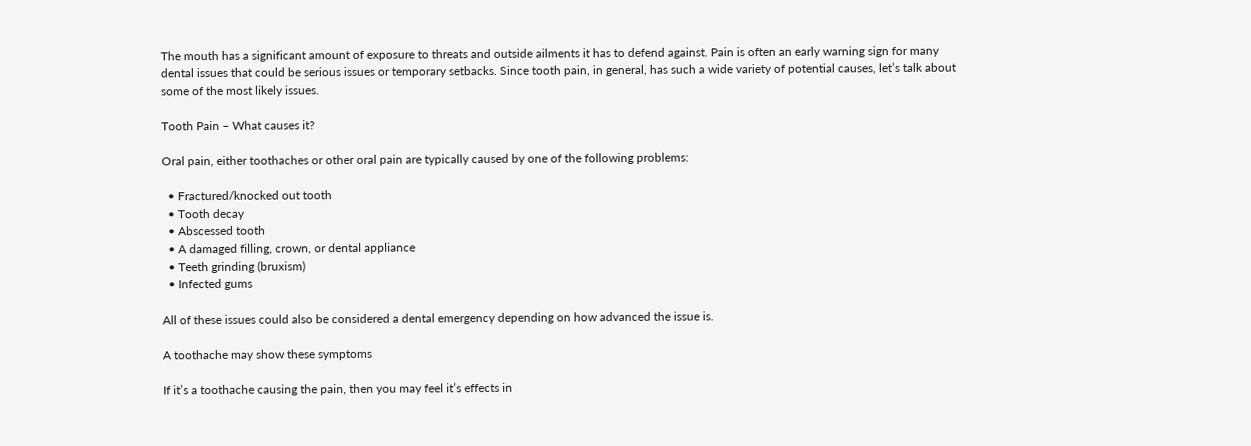The mouth has a significant amount of exposure to threats and outside ailments it has to defend against. Pain is often an early warning sign for many dental issues that could be serious issues or temporary setbacks. Since tooth pain, in general, has such a wide variety of potential causes, let’s talk about some of the most likely issues.

Tooth Pain – What causes it?

Oral pain, either toothaches or other oral pain are typically caused by one of the following problems:

  • Fractured/knocked out tooth
  • Tooth decay
  • Abscessed tooth
  • A damaged filling, crown, or dental appliance
  • Teeth grinding (bruxism)
  • Infected gums

All of these issues could also be considered a dental emergency depending on how advanced the issue is.

A toothache may show these symptoms

If it’s a toothache causing the pain, then you may feel it’s effects in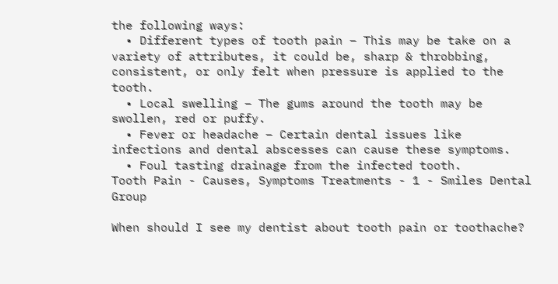the following ways:
  • Different types of tooth pain – This may be take on a variety of attributes, it could be, sharp & throbbing, consistent, or only felt when pressure is applied to the tooth.
  • Local swelling – The gums around the tooth may be swollen, red or puffy.
  • Fever or headache – Certain dental issues like infections and dental abscesses can cause these symptoms.
  • Foul tasting drainage from the infected tooth.
Tooth Pain - Causes, Symptoms Treatments - 1 - Smiles Dental Group

When should I see my dentist about tooth pain or toothache?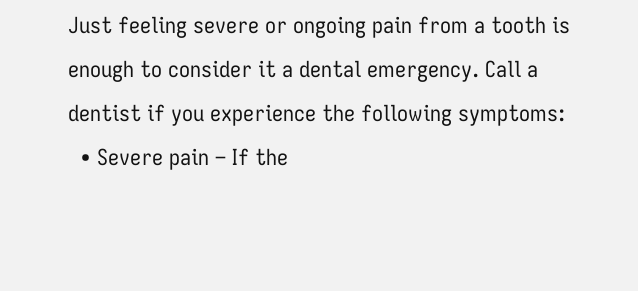Just feeling severe or ongoing pain from a tooth is enough to consider it a dental emergency. Call a dentist if you experience the following symptoms:
  • Severe pain – If the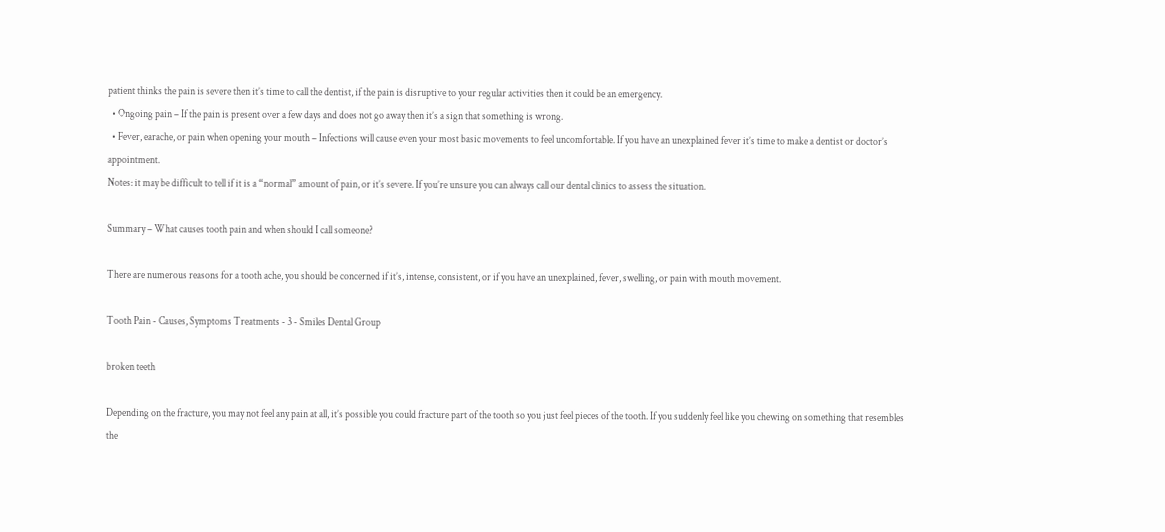patient thinks the pain is severe then it’s time to call the dentist, if the pain is disruptive to your regular activities then it could be an emergency.
  • Ongoing pain – If the pain is present over a few days and does not go away then it’s a sign that something is wrong.
  • Fever, earache, or pain when opening your mouth – Infections will cause even your most basic movements to feel uncomfortable. If you have an unexplained fever it’s time to make a dentist or doctor’s appointment.
Notes: it may be difficult to tell if it is a “normal” amount of pain, or it’s severe. If you’re unsure you can always call our dental clinics to assess the situation.

Summary – What causes tooth pain and when should I call someone?

There are numerous reasons for a tooth ache, you should be concerned if it’s, intense, consistent, or if you have an unexplained, fever, swelling, or pain with mouth movement.

Tooth Pain - Causes, Symptoms Treatments - 3 - Smiles Dental Group

broken teeth

Depending on the fracture, you may not feel any pain at all, it’s possible you could fracture part of the tooth so you just feel pieces of the tooth. If you suddenly feel like you chewing on something that resembles the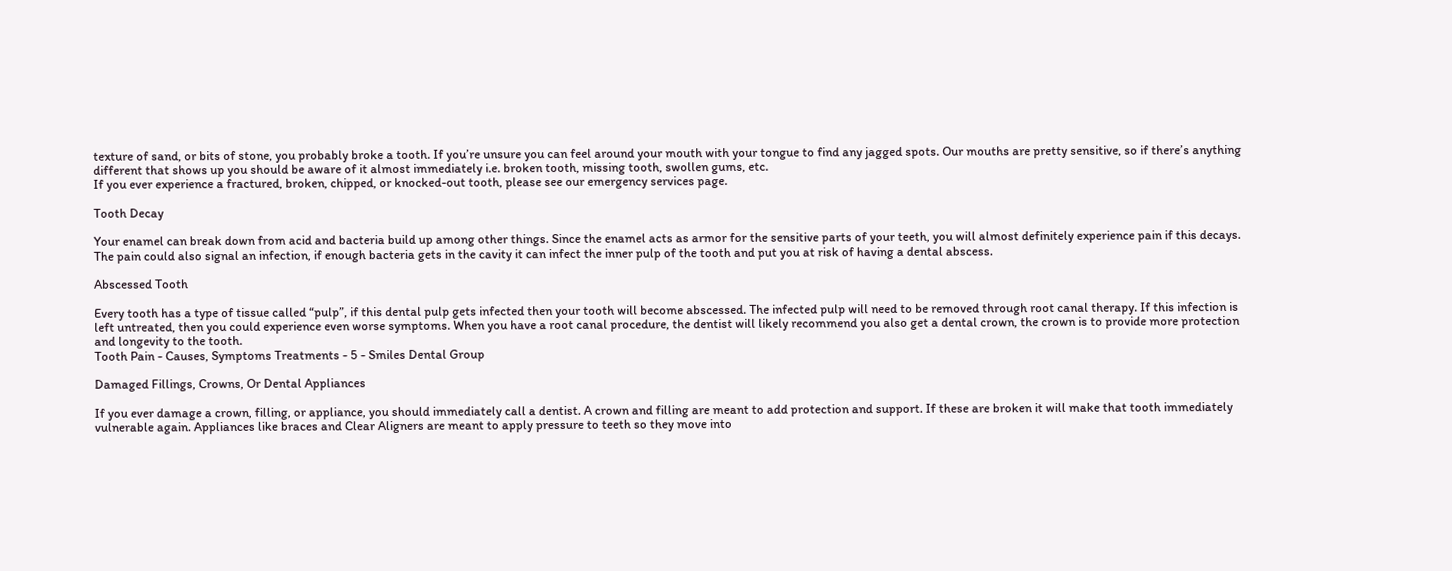texture of sand, or bits of stone, you probably broke a tooth. If you’re unsure you can feel around your mouth with your tongue to find any jagged spots. Our mouths are pretty sensitive, so if there’s anything different that shows up you should be aware of it almost immediately i.e. broken tooth, missing tooth, swollen gums, etc.
If you ever experience a fractured, broken, chipped, or knocked-out tooth, please see our emergency services page.

Tooth Decay

Your enamel can break down from acid and bacteria build up among other things. Since the enamel acts as armor for the sensitive parts of your teeth, you will almost definitely experience pain if this decays. The pain could also signal an infection, if enough bacteria gets in the cavity it can infect the inner pulp of the tooth and put you at risk of having a dental abscess.

Abscessed Tooth

Every tooth has a type of tissue called “pulp”, if this dental pulp gets infected then your tooth will become abscessed. The infected pulp will need to be removed through root canal therapy. If this infection is left untreated, then you could experience even worse symptoms. When you have a root canal procedure, the dentist will likely recommend you also get a dental crown, the crown is to provide more protection and longevity to the tooth.
Tooth Pain - Causes, Symptoms Treatments - 5 - Smiles Dental Group

Damaged Fillings, Crowns, Or Dental Appliances

If you ever damage a crown, filling, or appliance, you should immediately call a dentist. A crown and filling are meant to add protection and support. If these are broken it will make that tooth immediately vulnerable again. Appliances like braces and Clear Aligners are meant to apply pressure to teeth so they move into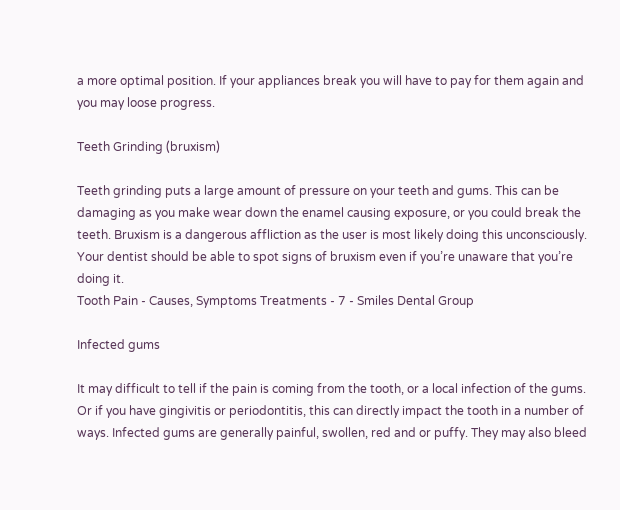a more optimal position. If your appliances break you will have to pay for them again and you may loose progress.

Teeth Grinding (bruxism)

Teeth grinding puts a large amount of pressure on your teeth and gums. This can be damaging as you make wear down the enamel causing exposure, or you could break the teeth. Bruxism is a dangerous affliction as the user is most likely doing this unconsciously. Your dentist should be able to spot signs of bruxism even if you’re unaware that you’re doing it.
Tooth Pain - Causes, Symptoms Treatments - 7 - Smiles Dental Group

Infected gums

It may difficult to tell if the pain is coming from the tooth, or a local infection of the gums. Or if you have gingivitis or periodontitis, this can directly impact the tooth in a number of ways. Infected gums are generally painful, swollen, red and or puffy. They may also bleed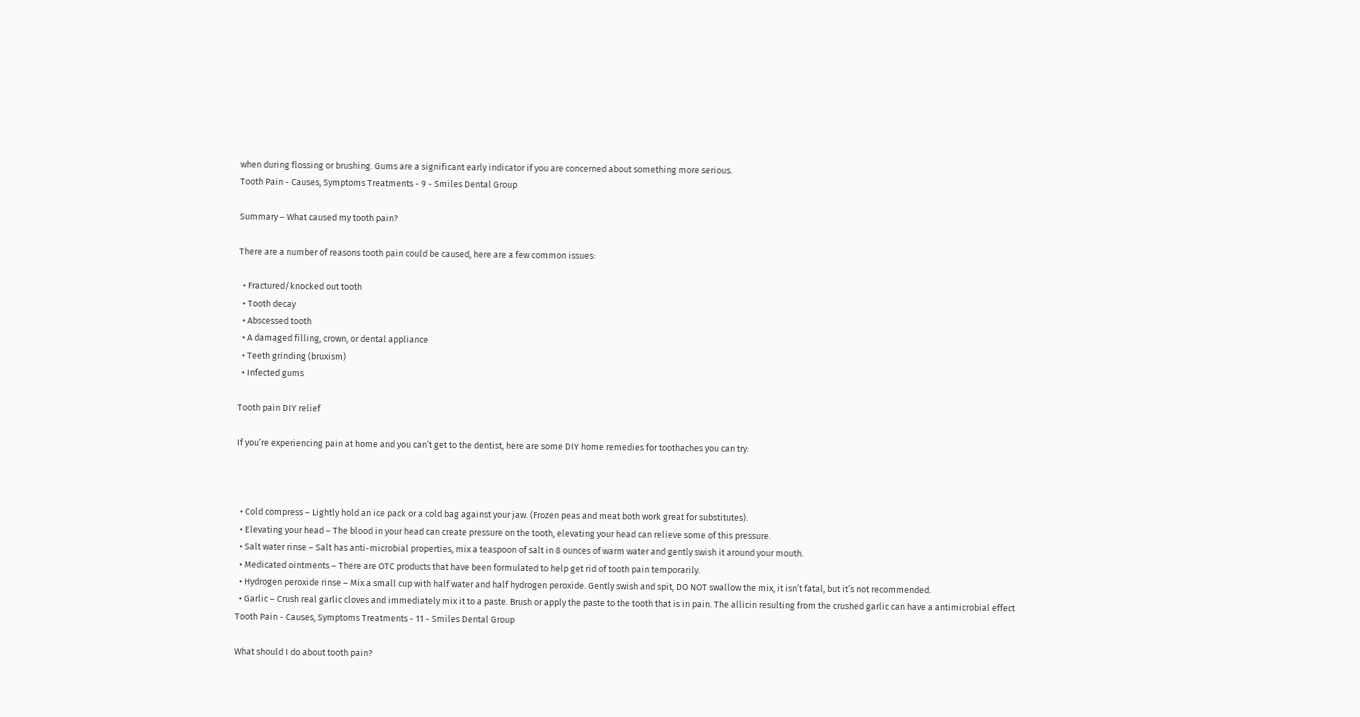when during flossing or brushing. Gums are a significant early indicator if you are concerned about something more serious.
Tooth Pain - Causes, Symptoms Treatments - 9 - Smiles Dental Group

Summary – What caused my tooth pain?

There are a number of reasons tooth pain could be caused, here are a few common issues:

  • Fractured/knocked out tooth
  • Tooth decay
  • Abscessed tooth
  • A damaged filling, crown, or dental appliance
  • Teeth grinding (bruxism)
  • Infected gums

Tooth pain DIY relief

If you’re experiencing pain at home and you can’t get to the dentist, here are some DIY home remedies for toothaches you can try:



  • Cold compress – Lightly hold an ice pack or a cold bag against your jaw. (Frozen peas and meat both work great for substitutes).
  • Elevating your head – The blood in your head can create pressure on the tooth, elevating your head can relieve some of this pressure.
  • Salt water rinse – Salt has anti-microbial properties, mix a teaspoon of salt in 8 ounces of warm water and gently swish it around your mouth.
  • Medicated ointments – There are OTC products that have been formulated to help get rid of tooth pain temporarily.
  • Hydrogen peroxide rinse – Mix a small cup with half water and half hydrogen peroxide. Gently swish and spit, DO NOT swallow the mix, it isn’t fatal, but it’s not recommended.
  • Garlic – Crush real garlic cloves and immediately mix it to a paste. Brush or apply the paste to the tooth that is in pain. The allicin resulting from the crushed garlic can have a antimicrobial effect
Tooth Pain - Causes, Symptoms Treatments - 11 - Smiles Dental Group

What should I do about tooth pain?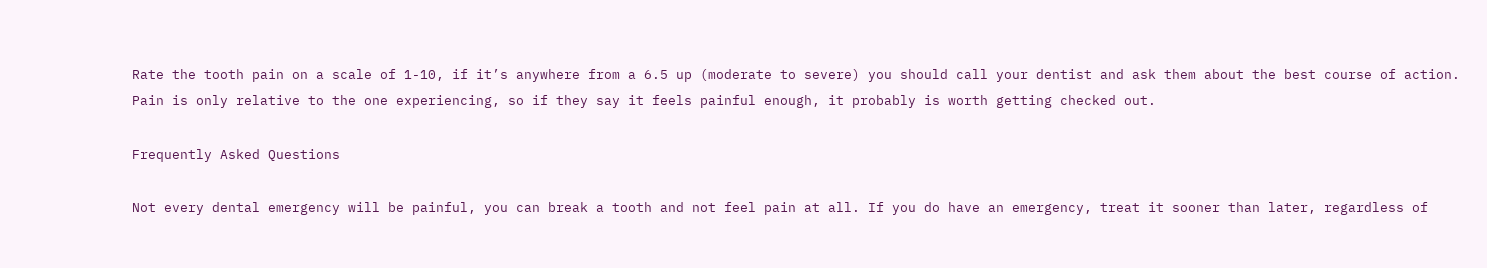Rate the tooth pain on a scale of 1-10, if it’s anywhere from a 6.5 up (moderate to severe) you should call your dentist and ask them about the best course of action. Pain is only relative to the one experiencing, so if they say it feels painful enough, it probably is worth getting checked out.

Frequently Asked Questions

Not every dental emergency will be painful, you can break a tooth and not feel pain at all. If you do have an emergency, treat it sooner than later, regardless of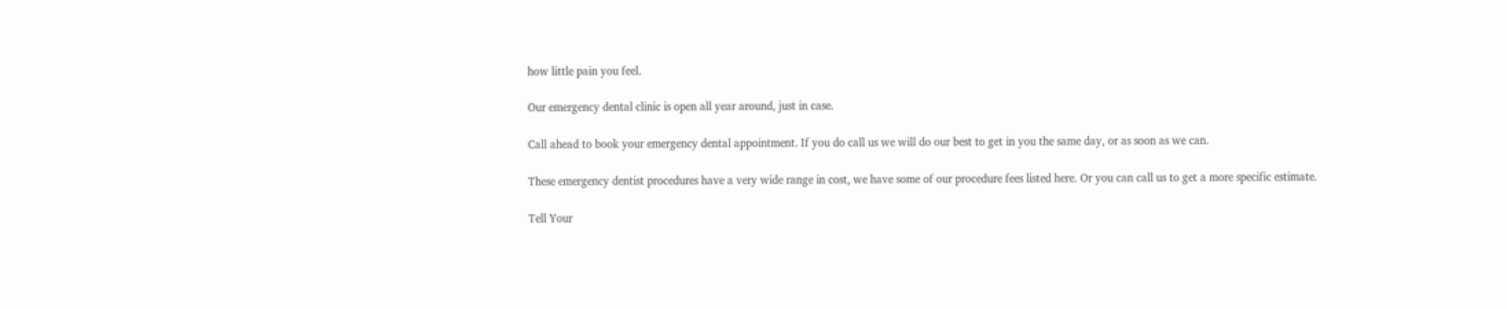how little pain you feel.

Our emergency dental clinic is open all year around, just in case.

Call ahead to book your emergency dental appointment. If you do call us we will do our best to get in you the same day, or as soon as we can.

These emergency dentist procedures have a very wide range in cost, we have some of our procedure fees listed here. Or you can call us to get a more specific estimate.

Tell Your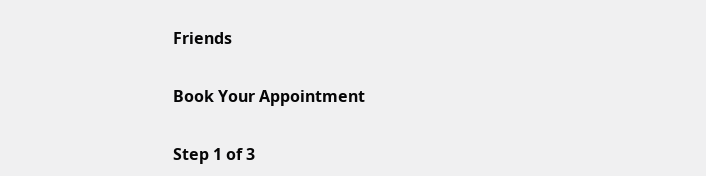Friends

Book Your Appointment

Step 1 of 3